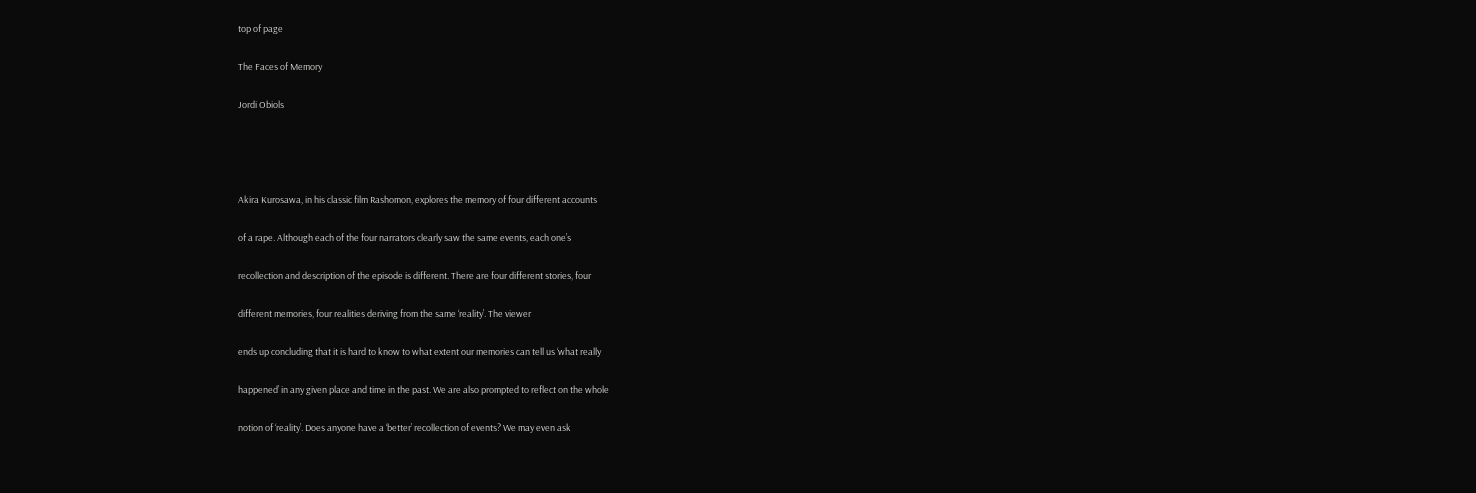top of page

The Faces of Memory

Jordi Obiols




Akira Kurosawa, in his classic film Rashomon, explores the memory of four different accounts

of a rape. Although each of the four narrators clearly saw the same events, each one’s

recollection and description of the episode is different. There are four different stories, four

different memories, four realities deriving from the same ‘reality’. The viewer

ends up concluding that it is hard to know to what extent our memories can tell us ‘what really

happened’ in any given place and time in the past. We are also prompted to reflect on the whole

notion of ‘reality’. Does anyone have a ‘better’ recollection of events? We may even ask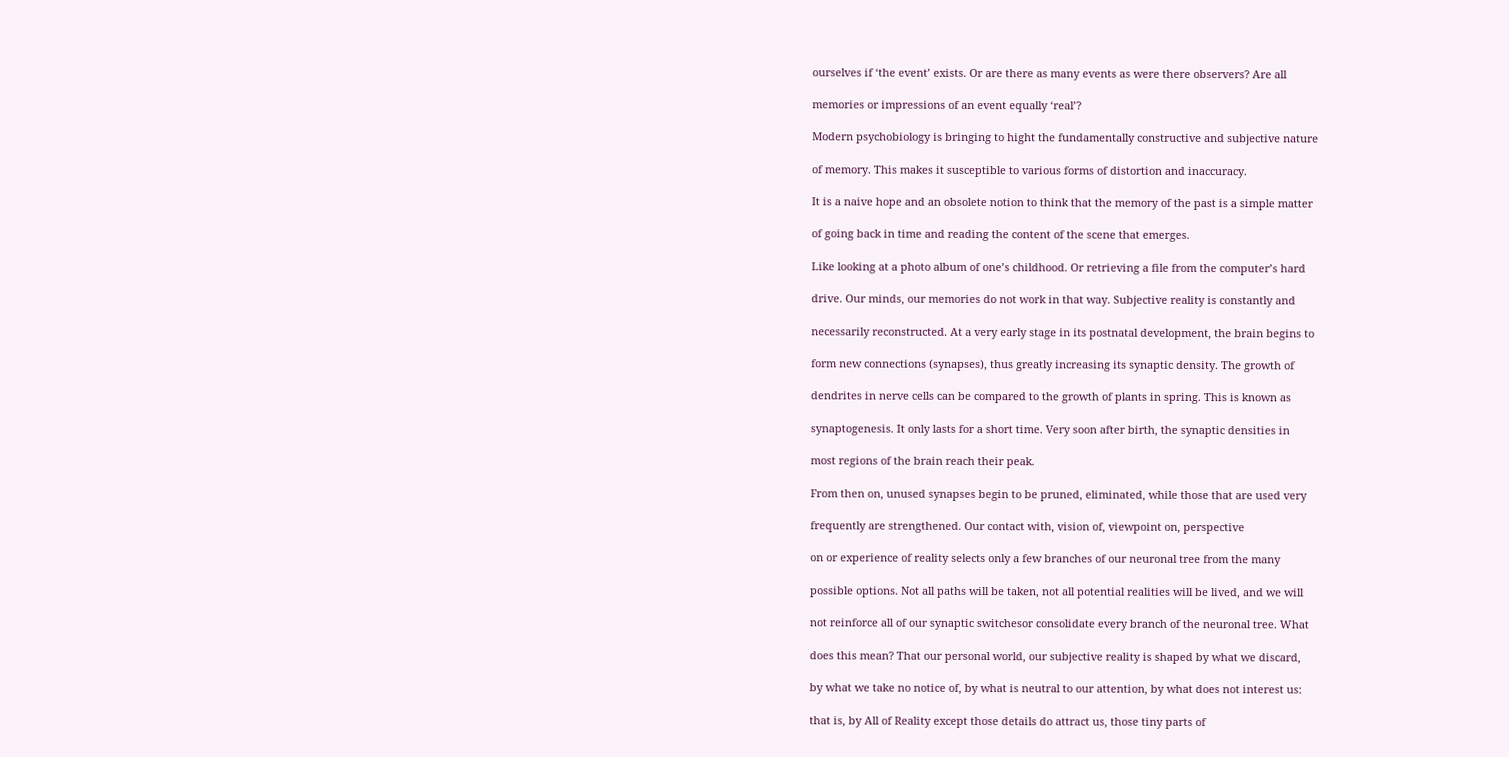ourselves if ‘the event’ exists. Or are there as many events as were there observers? Are all

memories or impressions of an event equally ‘real’?

Modern psychobiology is bringing to hight the fundamentally constructive and subjective nature

of memory. This makes it susceptible to various forms of distortion and inaccuracy.

It is a naive hope and an obsolete notion to think that the memory of the past is a simple matter

of going back in time and reading the content of the scene that emerges.

Like looking at a photo album of one’s childhood. Or retrieving a file from the computer’s hard

drive. Our minds, our memories do not work in that way. Subjective reality is constantly and

necessarily reconstructed. At a very early stage in its postnatal development, the brain begins to

form new connections (synapses), thus greatly increasing its synaptic density. The growth of

dendrites in nerve cells can be compared to the growth of plants in spring. This is known as

synaptogenesis. It only lasts for a short time. Very soon after birth, the synaptic densities in

most regions of the brain reach their peak.

From then on, unused synapses begin to be pruned, eliminated, while those that are used very

frequently are strengthened. Our contact with, vision of, viewpoint on, perspective

on or experience of reality selects only a few branches of our neuronal tree from the many

possible options. Not all paths will be taken, not all potential realities will be lived, and we will

not reinforce all of our synaptic switchesor consolidate every branch of the neuronal tree. What

does this mean? That our personal world, our subjective reality is shaped by what we discard,

by what we take no notice of, by what is neutral to our attention, by what does not interest us:

that is, by All of Reality except those details do attract us, those tiny parts of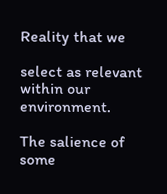Reality that we

select as relevant within our environment.

The salience of some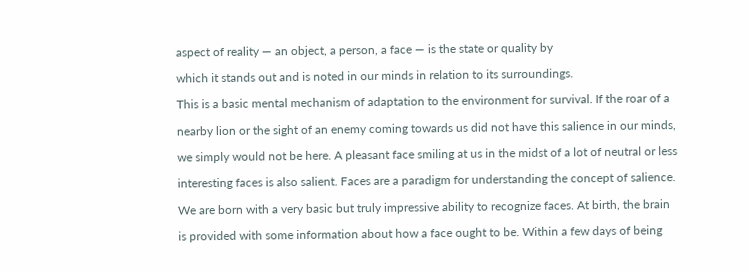aspect of reality — an object, a person, a face — is the state or quality by

which it stands out and is noted in our minds in relation to its surroundings.

This is a basic mental mechanism of adaptation to the environment for survival. If the roar of a

nearby lion or the sight of an enemy coming towards us did not have this salience in our minds,

we simply would not be here. A pleasant face smiling at us in the midst of a lot of neutral or less

interesting faces is also salient. Faces are a paradigm for understanding the concept of salience.

We are born with a very basic but truly impressive ability to recognize faces. At birth, the brain

is provided with some information about how a face ought to be. Within a few days of being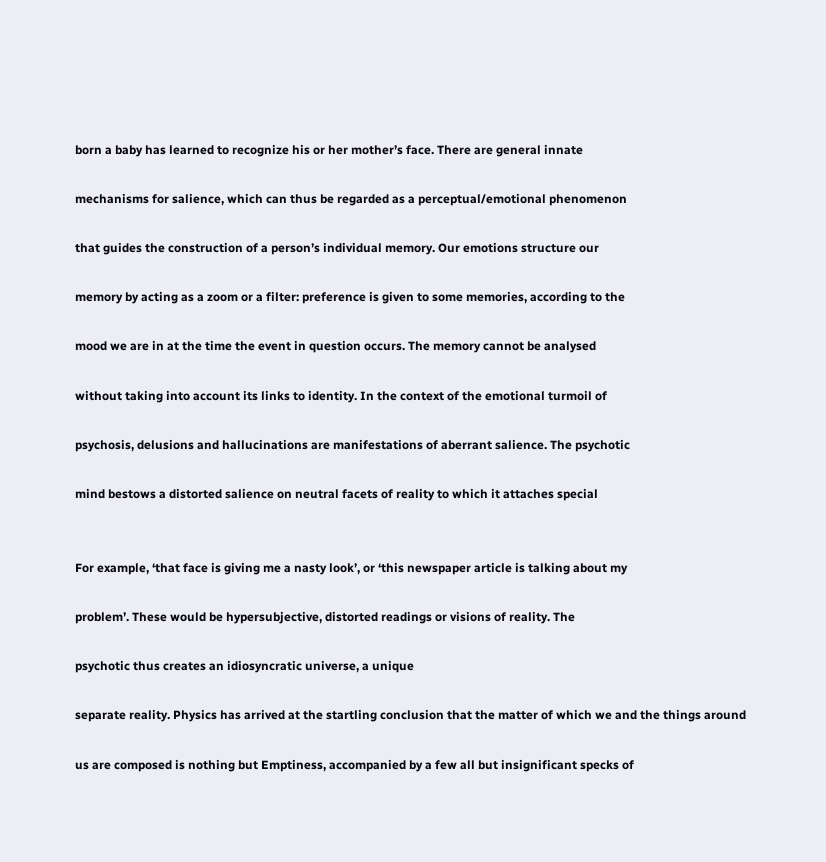born a baby has learned to recognize his or her mother’s face. There are general innate

mechanisms for salience, which can thus be regarded as a perceptual/emotional phenomenon

that guides the construction of a person’s individual memory. Our emotions structure our

memory by acting as a zoom or a filter: preference is given to some memories, according to the

mood we are in at the time the event in question occurs. The memory cannot be analysed

without taking into account its links to identity. In the context of the emotional turmoil of

psychosis, delusions and hallucinations are manifestations of aberrant salience. The psychotic

mind bestows a distorted salience on neutral facets of reality to which it attaches special


For example, ‘that face is giving me a nasty look’, or ‘this newspaper article is talking about my

problem’. These would be hypersubjective, distorted readings or visions of reality. The

psychotic thus creates an idiosyncratic universe, a unique

separate reality. Physics has arrived at the startling conclusion that the matter of which we and the things around

us are composed is nothing but Emptiness, accompanied by a few all but insignificant specks of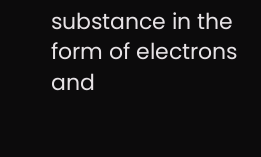substance in the form of electrons and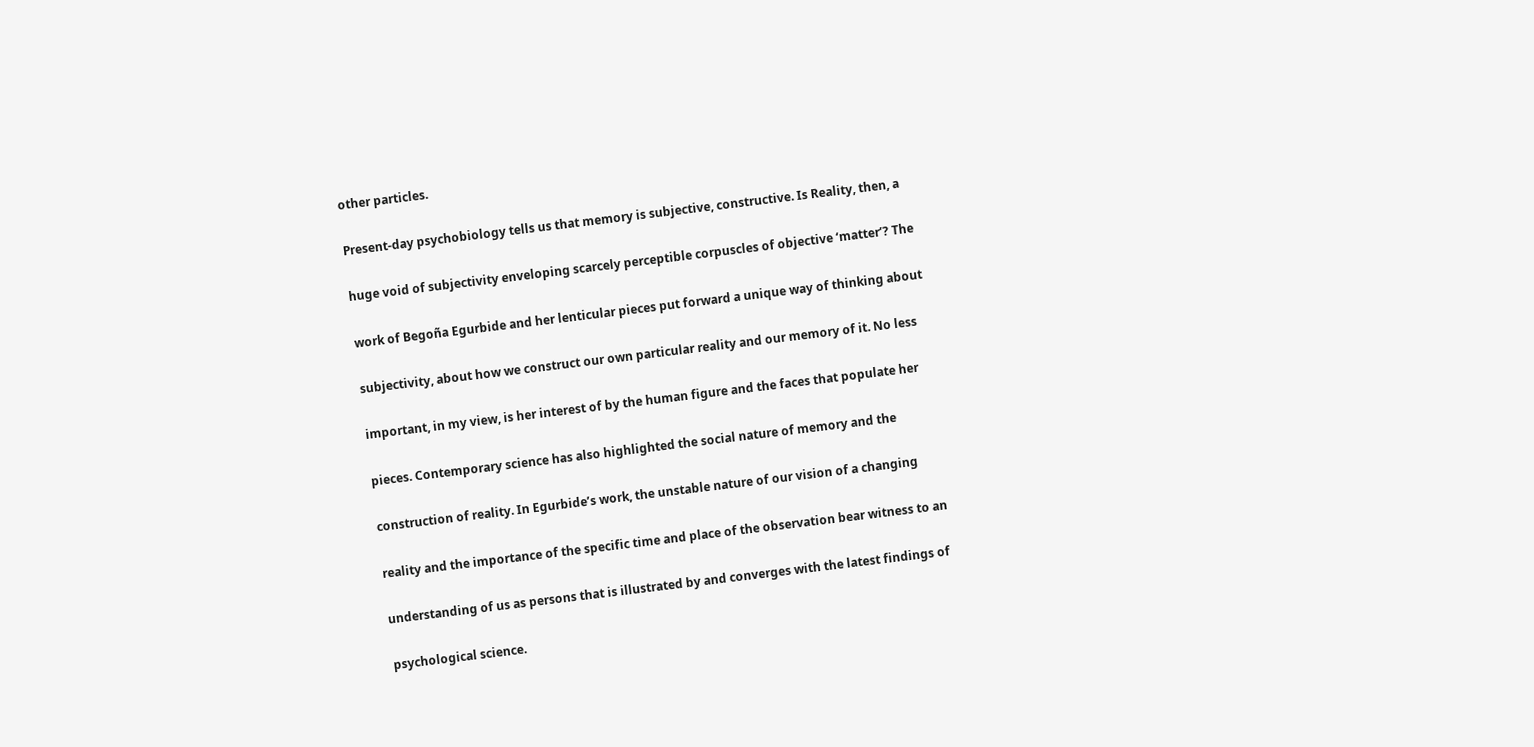other particles.

Present-day psychobiology tells us that memory is subjective, constructive. Is Reality, then, a

huge void of subjectivity enveloping scarcely perceptible corpuscles of objective ‘matter’? The

work of Begoña Egurbide and her lenticular pieces put forward a unique way of thinking about

subjectivity, about how we construct our own particular reality and our memory of it. No less

important, in my view, is her interest of by the human figure and the faces that populate her

pieces. Contemporary science has also highlighted the social nature of memory and the

construction of reality. In Egurbide’s work, the unstable nature of our vision of a changing

reality and the importance of the specific time and place of the observation bear witness to an

understanding of us as persons that is illustrated by and converges with the latest findings of

psychological science.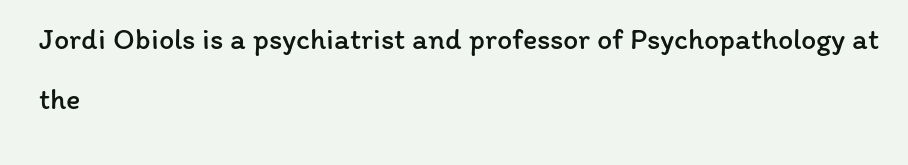Jordi Obiols is a psychiatrist and professor of Psychopathology at the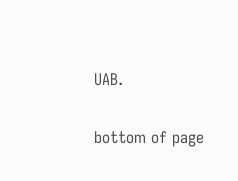UAB.

bottom of page